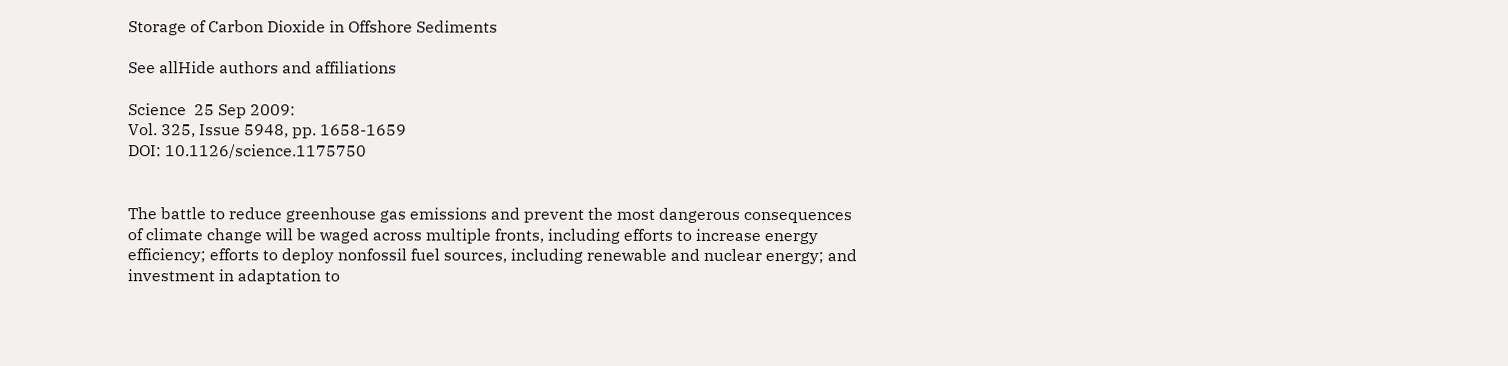Storage of Carbon Dioxide in Offshore Sediments

See allHide authors and affiliations

Science  25 Sep 2009:
Vol. 325, Issue 5948, pp. 1658-1659
DOI: 10.1126/science.1175750


The battle to reduce greenhouse gas emissions and prevent the most dangerous consequences of climate change will be waged across multiple fronts, including efforts to increase energy efficiency; efforts to deploy nonfossil fuel sources, including renewable and nuclear energy; and investment in adaptation to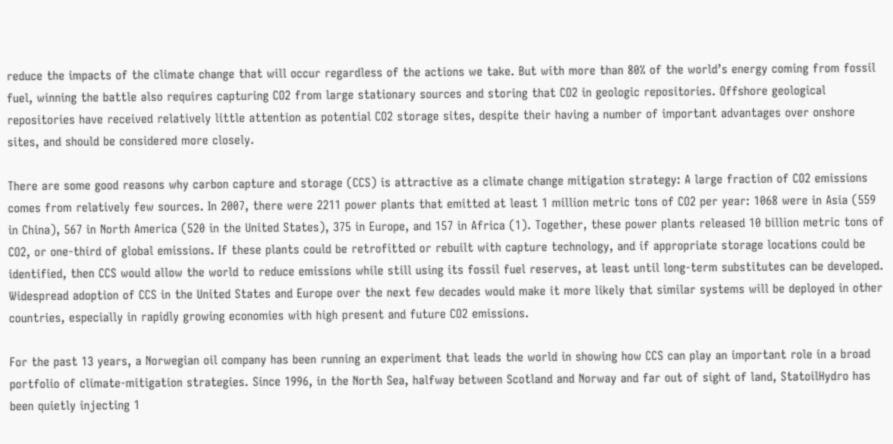reduce the impacts of the climate change that will occur regardless of the actions we take. But with more than 80% of the world’s energy coming from fossil fuel, winning the battle also requires capturing CO2 from large stationary sources and storing that CO2 in geologic repositories. Offshore geological repositories have received relatively little attention as potential CO2 storage sites, despite their having a number of important advantages over onshore sites, and should be considered more closely.

There are some good reasons why carbon capture and storage (CCS) is attractive as a climate change mitigation strategy: A large fraction of CO2 emissions comes from relatively few sources. In 2007, there were 2211 power plants that emitted at least 1 million metric tons of CO2 per year: 1068 were in Asia (559 in China), 567 in North America (520 in the United States), 375 in Europe, and 157 in Africa (1). Together, these power plants released 10 billion metric tons of CO2, or one-third of global emissions. If these plants could be retrofitted or rebuilt with capture technology, and if appropriate storage locations could be identified, then CCS would allow the world to reduce emissions while still using its fossil fuel reserves, at least until long-term substitutes can be developed. Widespread adoption of CCS in the United States and Europe over the next few decades would make it more likely that similar systems will be deployed in other countries, especially in rapidly growing economies with high present and future CO2 emissions.

For the past 13 years, a Norwegian oil company has been running an experiment that leads the world in showing how CCS can play an important role in a broad portfolio of climate-mitigation strategies. Since 1996, in the North Sea, halfway between Scotland and Norway and far out of sight of land, StatoilHydro has been quietly injecting 1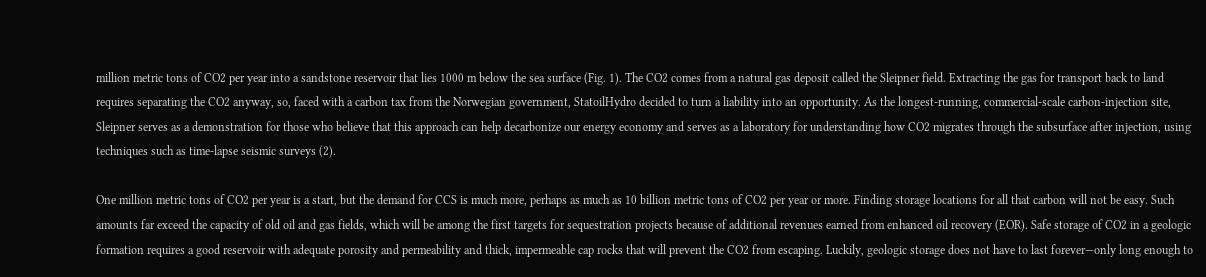million metric tons of CO2 per year into a sandstone reservoir that lies 1000 m below the sea surface (Fig. 1). The CO2 comes from a natural gas deposit called the Sleipner field. Extracting the gas for transport back to land requires separating the CO2 anyway, so, faced with a carbon tax from the Norwegian government, StatoilHydro decided to turn a liability into an opportunity. As the longest-running, commercial-scale carbon-injection site, Sleipner serves as a demonstration for those who believe that this approach can help decarbonize our energy economy and serves as a laboratory for understanding how CO2 migrates through the subsurface after injection, using techniques such as time-lapse seismic surveys (2).

One million metric tons of CO2 per year is a start, but the demand for CCS is much more, perhaps as much as 10 billion metric tons of CO2 per year or more. Finding storage locations for all that carbon will not be easy. Such amounts far exceed the capacity of old oil and gas fields, which will be among the first targets for sequestration projects because of additional revenues earned from enhanced oil recovery (EOR). Safe storage of CO2 in a geologic formation requires a good reservoir with adequate porosity and permeability and thick, impermeable cap rocks that will prevent the CO2 from escaping. Luckily, geologic storage does not have to last forever—only long enough to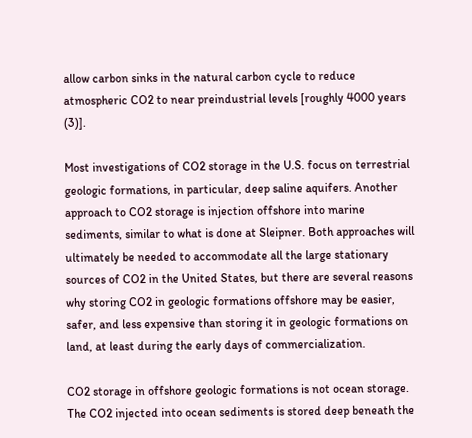allow carbon sinks in the natural carbon cycle to reduce atmospheric CO2 to near preindustrial levels [roughly 4000 years (3)].

Most investigations of CO2 storage in the U.S. focus on terrestrial geologic formations, in particular, deep saline aquifers. Another approach to CO2 storage is injection offshore into marine sediments, similar to what is done at Sleipner. Both approaches will ultimately be needed to accommodate all the large stationary sources of CO2 in the United States, but there are several reasons why storing CO2 in geologic formations offshore may be easier, safer, and less expensive than storing it in geologic formations on land, at least during the early days of commercialization.

CO2 storage in offshore geologic formations is not ocean storage. The CO2 injected into ocean sediments is stored deep beneath the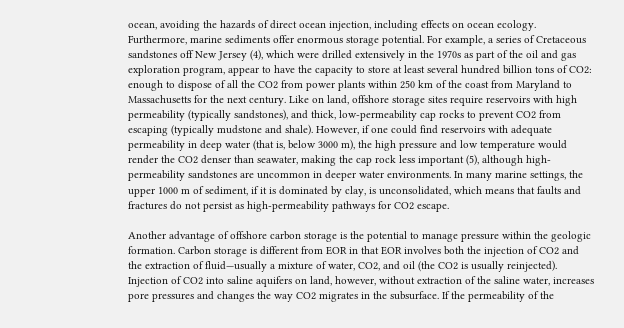ocean, avoiding the hazards of direct ocean injection, including effects on ocean ecology. Furthermore, marine sediments offer enormous storage potential. For example, a series of Cretaceous sandstones off New Jersey (4), which were drilled extensively in the 1970s as part of the oil and gas exploration program, appear to have the capacity to store at least several hundred billion tons of CO2: enough to dispose of all the CO2 from power plants within 250 km of the coast from Maryland to Massachusetts for the next century. Like on land, offshore storage sites require reservoirs with high permeability (typically sandstones), and thick, low-permeability cap rocks to prevent CO2 from escaping (typically mudstone and shale). However, if one could find reservoirs with adequate permeability in deep water (that is, below 3000 m), the high pressure and low temperature would render the CO2 denser than seawater, making the cap rock less important (5), although high-permeability sandstones are uncommon in deeper water environments. In many marine settings, the upper 1000 m of sediment, if it is dominated by clay, is unconsolidated, which means that faults and fractures do not persist as high-permeability pathways for CO2 escape.

Another advantage of offshore carbon storage is the potential to manage pressure within the geologic formation. Carbon storage is different from EOR in that EOR involves both the injection of CO2 and the extraction of fluid—usually a mixture of water, CO2, and oil (the CO2 is usually reinjected). Injection of CO2 into saline aquifers on land, however, without extraction of the saline water, increases pore pressures and changes the way CO2 migrates in the subsurface. If the permeability of the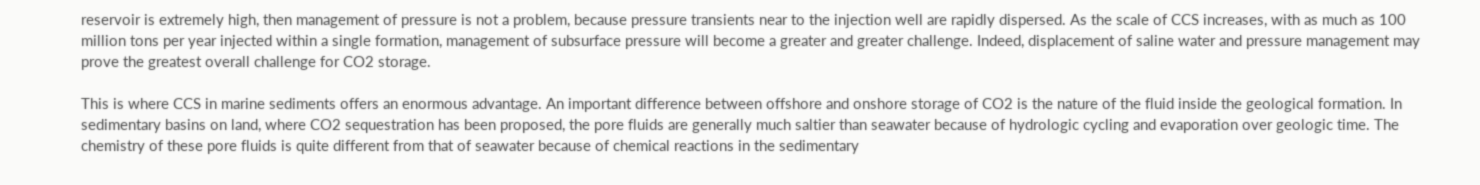reservoir is extremely high, then management of pressure is not a problem, because pressure transients near to the injection well are rapidly dispersed. As the scale of CCS increases, with as much as 100 million tons per year injected within a single formation, management of subsurface pressure will become a greater and greater challenge. Indeed, displacement of saline water and pressure management may prove the greatest overall challenge for CO2 storage.

This is where CCS in marine sediments offers an enormous advantage. An important difference between offshore and onshore storage of CO2 is the nature of the fluid inside the geological formation. In sedimentary basins on land, where CO2 sequestration has been proposed, the pore fluids are generally much saltier than seawater because of hydrologic cycling and evaporation over geologic time. The chemistry of these pore fluids is quite different from that of seawater because of chemical reactions in the sedimentary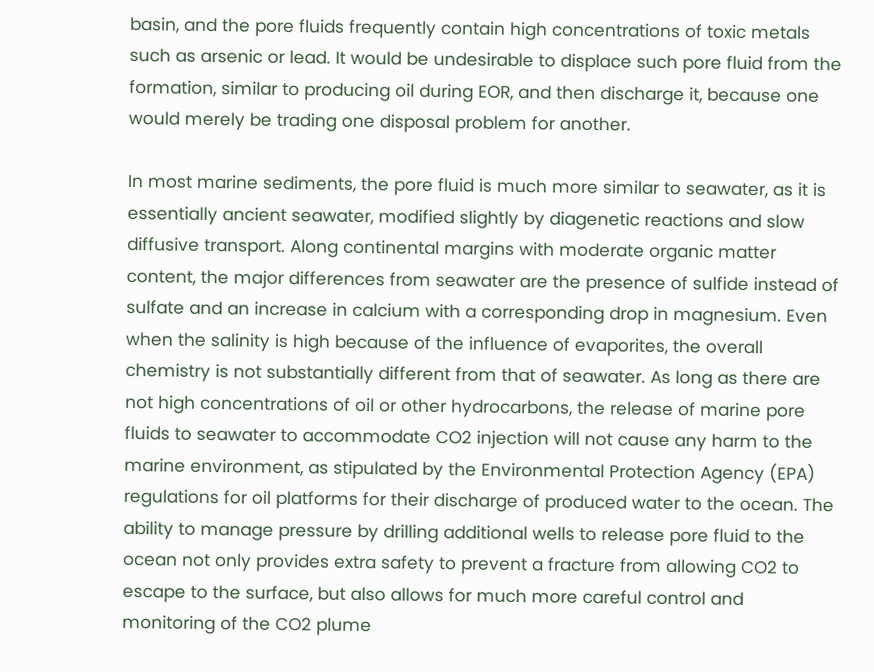basin, and the pore fluids frequently contain high concentrations of toxic metals such as arsenic or lead. It would be undesirable to displace such pore fluid from the formation, similar to producing oil during EOR, and then discharge it, because one would merely be trading one disposal problem for another.

In most marine sediments, the pore fluid is much more similar to seawater, as it is essentially ancient seawater, modified slightly by diagenetic reactions and slow diffusive transport. Along continental margins with moderate organic matter content, the major differences from seawater are the presence of sulfide instead of sulfate and an increase in calcium with a corresponding drop in magnesium. Even when the salinity is high because of the influence of evaporites, the overall chemistry is not substantially different from that of seawater. As long as there are not high concentrations of oil or other hydrocarbons, the release of marine pore fluids to seawater to accommodate CO2 injection will not cause any harm to the marine environment, as stipulated by the Environmental Protection Agency (EPA) regulations for oil platforms for their discharge of produced water to the ocean. The ability to manage pressure by drilling additional wells to release pore fluid to the ocean not only provides extra safety to prevent a fracture from allowing CO2 to escape to the surface, but also allows for much more careful control and monitoring of the CO2 plume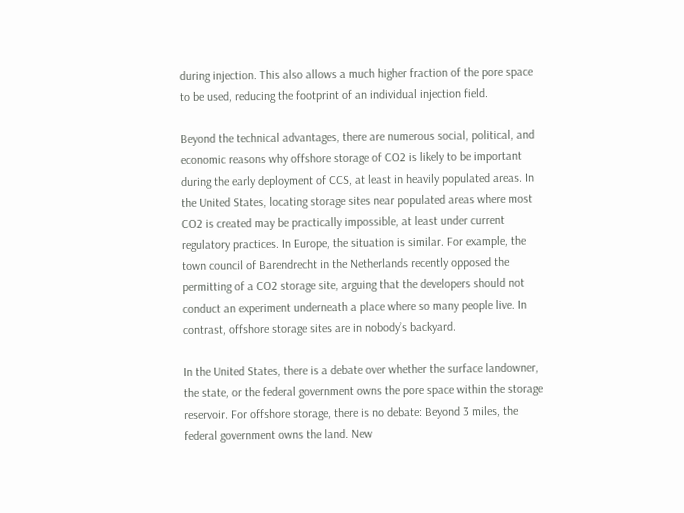during injection. This also allows a much higher fraction of the pore space to be used, reducing the footprint of an individual injection field.

Beyond the technical advantages, there are numerous social, political, and economic reasons why offshore storage of CO2 is likely to be important during the early deployment of CCS, at least in heavily populated areas. In the United States, locating storage sites near populated areas where most CO2 is created may be practically impossible, at least under current regulatory practices. In Europe, the situation is similar. For example, the town council of Barendrecht in the Netherlands recently opposed the permitting of a CO2 storage site, arguing that the developers should not conduct an experiment underneath a place where so many people live. In contrast, offshore storage sites are in nobody’s backyard.

In the United States, there is a debate over whether the surface landowner, the state, or the federal government owns the pore space within the storage reservoir. For offshore storage, there is no debate: Beyond 3 miles, the federal government owns the land. New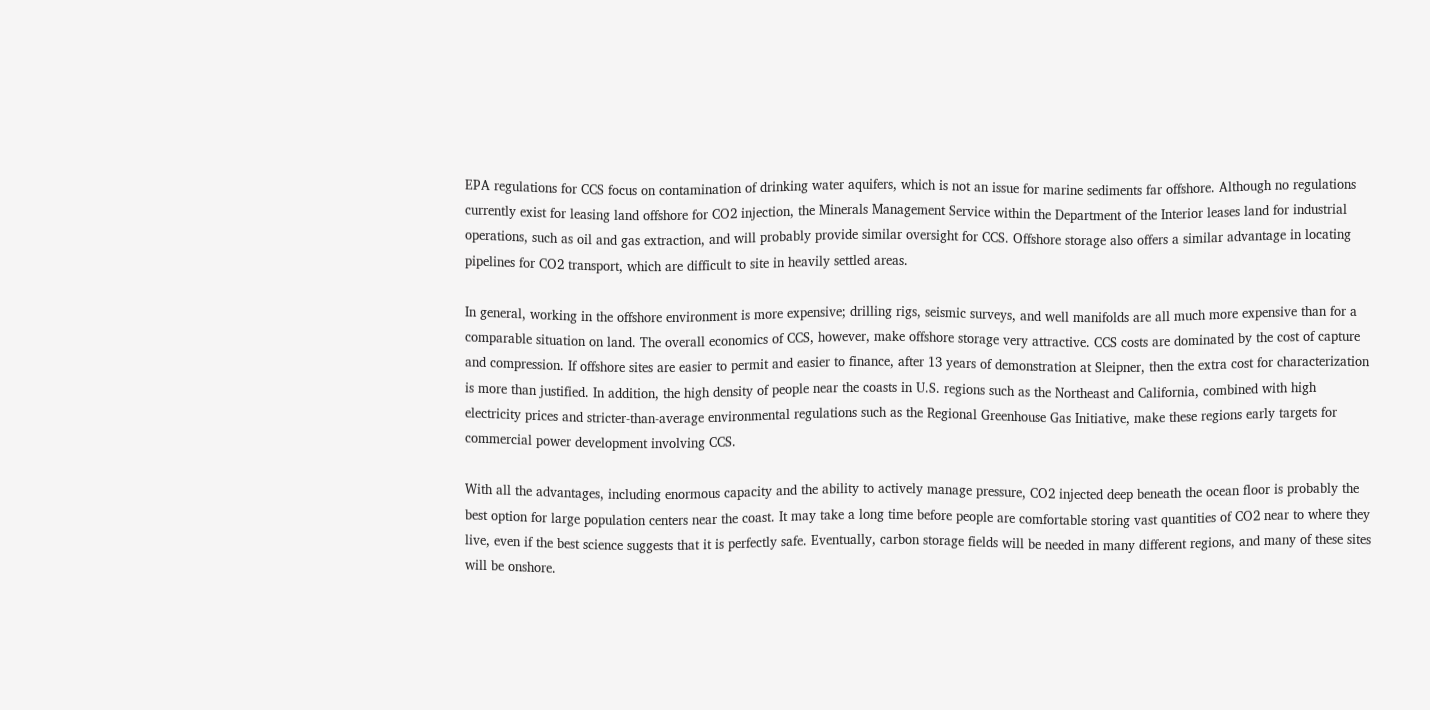EPA regulations for CCS focus on contamination of drinking water aquifers, which is not an issue for marine sediments far offshore. Although no regulations currently exist for leasing land offshore for CO2 injection, the Minerals Management Service within the Department of the Interior leases land for industrial operations, such as oil and gas extraction, and will probably provide similar oversight for CCS. Offshore storage also offers a similar advantage in locating pipelines for CO2 transport, which are difficult to site in heavily settled areas.

In general, working in the offshore environment is more expensive; drilling rigs, seismic surveys, and well manifolds are all much more expensive than for a comparable situation on land. The overall economics of CCS, however, make offshore storage very attractive. CCS costs are dominated by the cost of capture and compression. If offshore sites are easier to permit and easier to finance, after 13 years of demonstration at Sleipner, then the extra cost for characterization is more than justified. In addition, the high density of people near the coasts in U.S. regions such as the Northeast and California, combined with high electricity prices and stricter-than-average environmental regulations such as the Regional Greenhouse Gas Initiative, make these regions early targets for commercial power development involving CCS.

With all the advantages, including enormous capacity and the ability to actively manage pressure, CO2 injected deep beneath the ocean floor is probably the best option for large population centers near the coast. It may take a long time before people are comfortable storing vast quantities of CO2 near to where they live, even if the best science suggests that it is perfectly safe. Eventually, carbon storage fields will be needed in many different regions, and many of these sites will be onshore.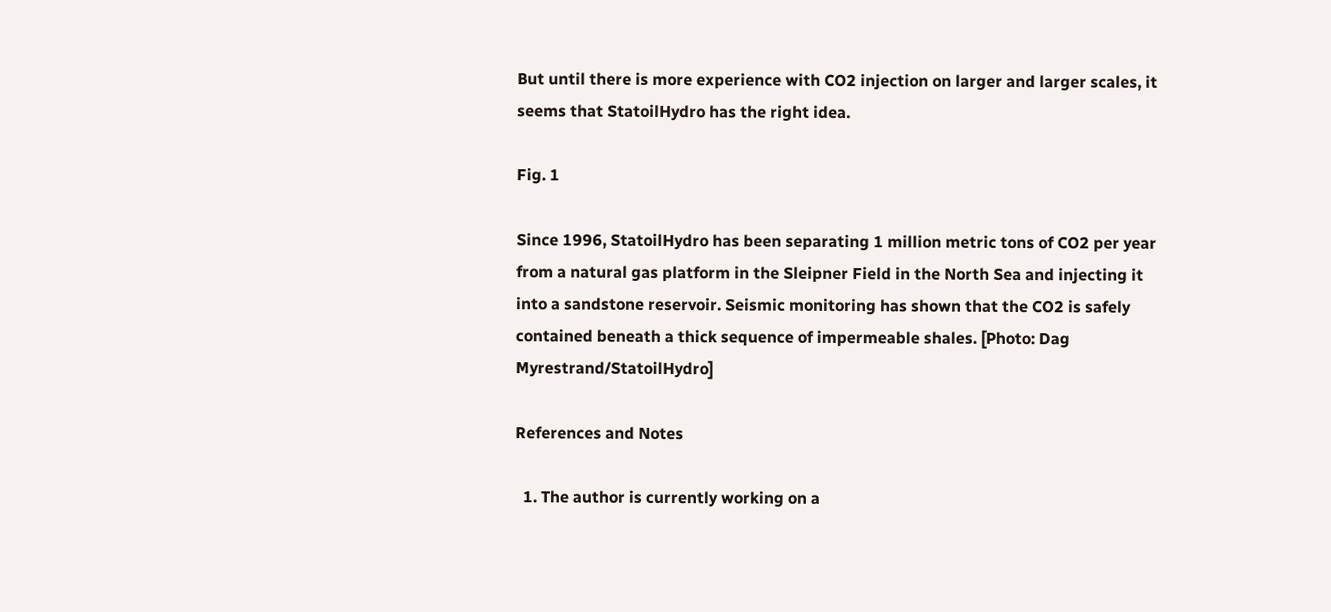But until there is more experience with CO2 injection on larger and larger scales, it seems that StatoilHydro has the right idea.

Fig. 1

Since 1996, StatoilHydro has been separating 1 million metric tons of CO2 per year from a natural gas platform in the Sleipner Field in the North Sea and injecting it into a sandstone reservoir. Seismic monitoring has shown that the CO2 is safely contained beneath a thick sequence of impermeable shales. [Photo: Dag Myrestrand/StatoilHydro]

References and Notes

  1. The author is currently working on a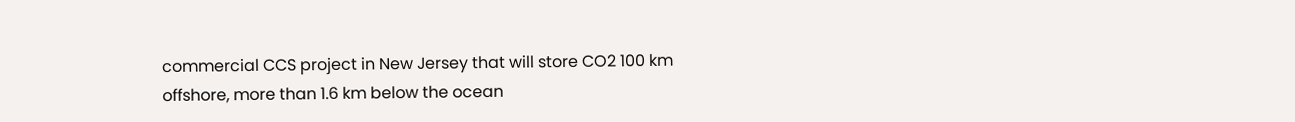commercial CCS project in New Jersey that will store CO2 100 km offshore, more than 1.6 km below the ocean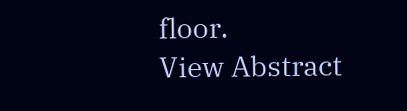floor.
View Abstract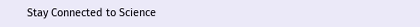Stay Connected to Science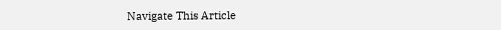Navigate This Article